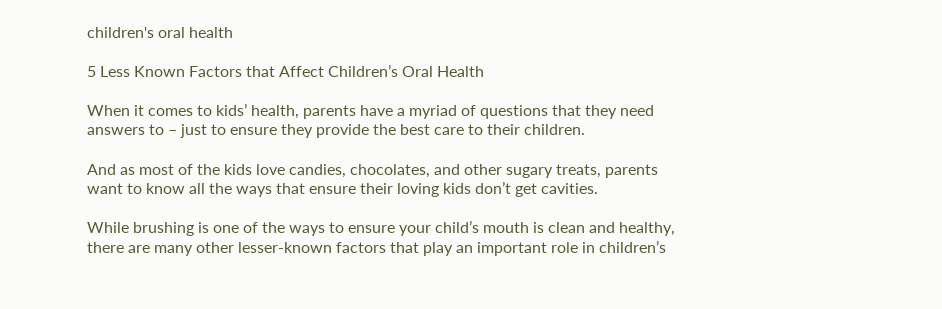children's oral health

5 Less Known Factors that Affect Children’s Oral Health

When it comes to kids’ health, parents have a myriad of questions that they need answers to – just to ensure they provide the best care to their children.

And as most of the kids love candies, chocolates, and other sugary treats, parents want to know all the ways that ensure their loving kids don’t get cavities.

While brushing is one of the ways to ensure your child’s mouth is clean and healthy, there are many other lesser-known factors that play an important role in children’s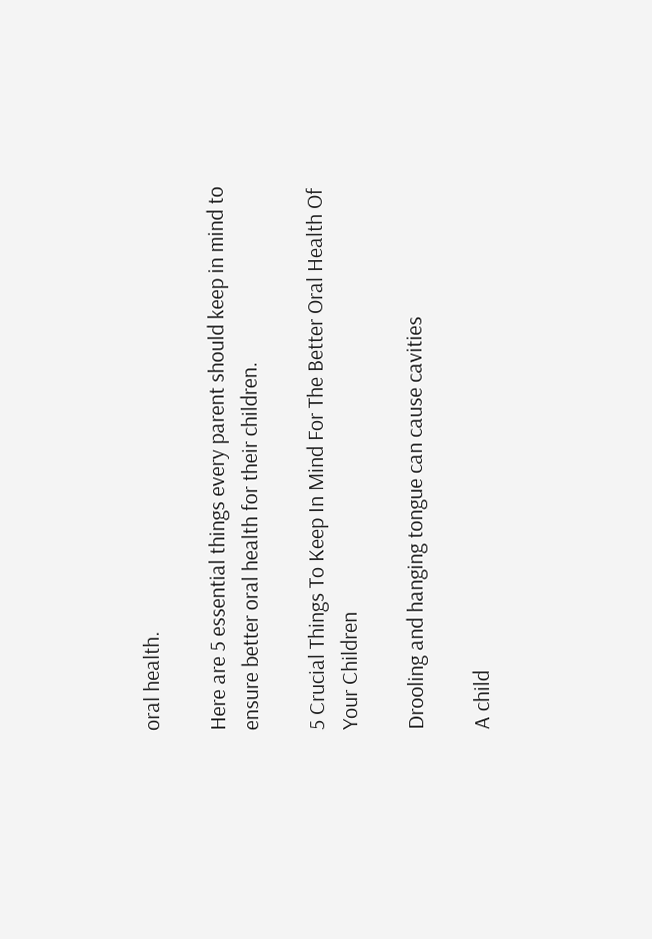oral health.

Here are 5 essential things every parent should keep in mind to ensure better oral health for their children.

5 Crucial Things To Keep In Mind For The Better Oral Health Of Your Children

Drooling and hanging tongue can cause cavities

A child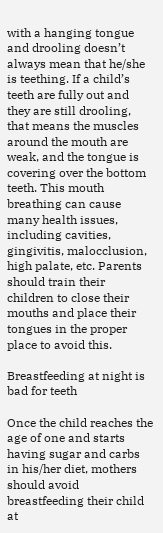with a hanging tongue and drooling doesn’t always mean that he/she is teething. If a child’s teeth are fully out and they are still drooling, that means the muscles around the mouth are weak, and the tongue is covering over the bottom teeth. This mouth breathing can cause many health issues, including cavities, gingivitis, malocclusion, high palate, etc. Parents should train their children to close their mouths and place their tongues in the proper place to avoid this.

Breastfeeding at night is bad for teeth

Once the child reaches the age of one and starts having sugar and carbs in his/her diet, mothers should avoid breastfeeding their child at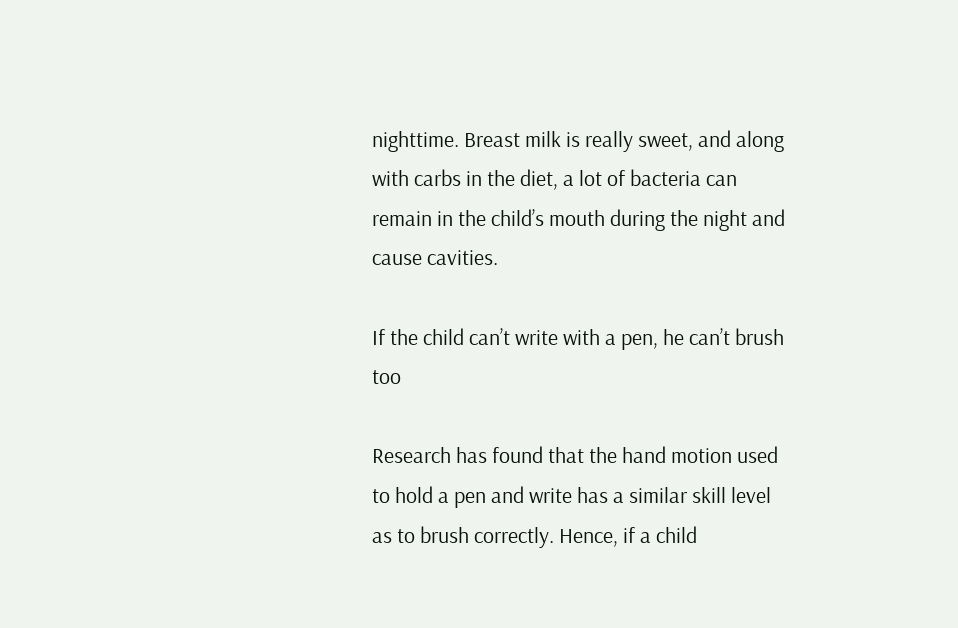nighttime. Breast milk is really sweet, and along with carbs in the diet, a lot of bacteria can remain in the child’s mouth during the night and cause cavities.

If the child can’t write with a pen, he can’t brush too

Research has found that the hand motion used to hold a pen and write has a similar skill level as to brush correctly. Hence, if a child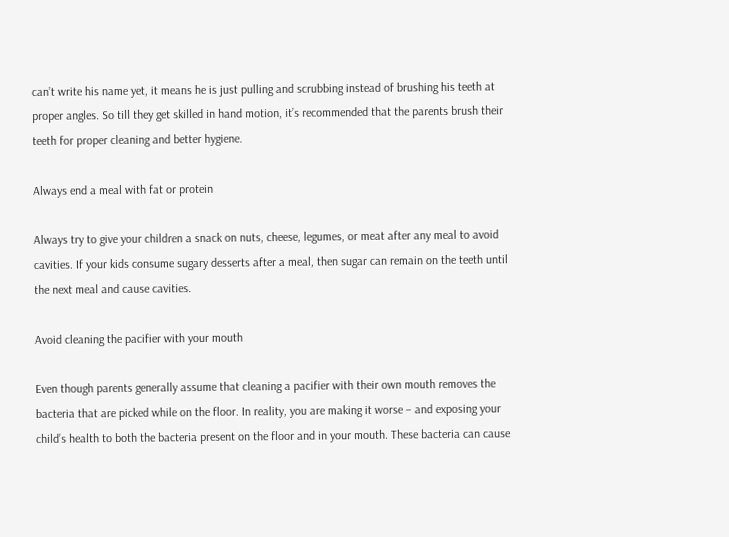can’t write his name yet, it means he is just pulling and scrubbing instead of brushing his teeth at proper angles. So till they get skilled in hand motion, it’s recommended that the parents brush their teeth for proper cleaning and better hygiene.

Always end a meal with fat or protein

Always try to give your children a snack on nuts, cheese, legumes, or meat after any meal to avoid cavities. If your kids consume sugary desserts after a meal, then sugar can remain on the teeth until the next meal and cause cavities.

Avoid cleaning the pacifier with your mouth

Even though parents generally assume that cleaning a pacifier with their own mouth removes the bacteria that are picked while on the floor. In reality, you are making it worse – and exposing your child’s health to both the bacteria present on the floor and in your mouth. These bacteria can cause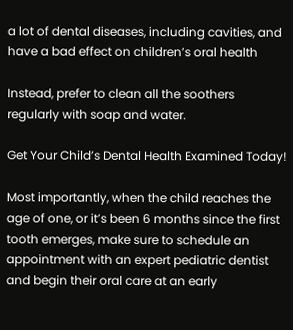a lot of dental diseases, including cavities, and have a bad effect on children’s oral health

Instead, prefer to clean all the soothers regularly with soap and water.

Get Your Child’s Dental Health Examined Today!

Most importantly, when the child reaches the age of one, or it’s been 6 months since the first tooth emerges, make sure to schedule an appointment with an expert pediatric dentist and begin their oral care at an early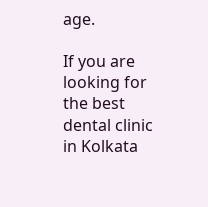age.

If you are looking for the best dental clinic in Kolkata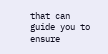that can guide you to ensure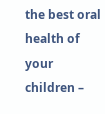the best oral health of your children –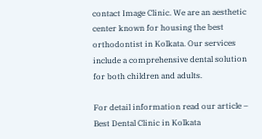contact Image Clinic. We are an aesthetic center known for housing the best orthodontist in Kolkata. Our services include a comprehensive dental solution for both children and adults.

For detail information read our article – Best Dental Clinic in Kolkata